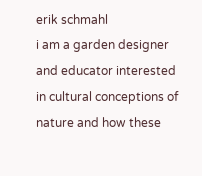erik schmahl
i am a garden designer and educator interested in cultural conceptions of nature and how these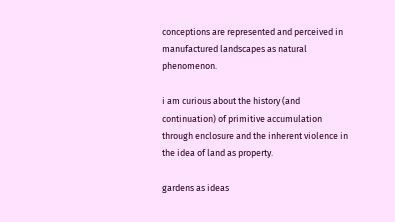conceptions are represented and perceived in manufactured landscapes as natural phenomenon.

i am curious about the history (and continuation) of primitive accumulation through enclosure and the inherent violence in the idea of land as property.

gardens as ideas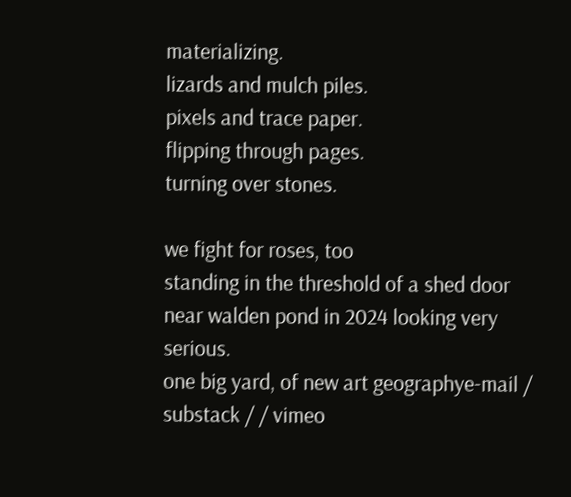materializing.
lizards and mulch piles.
pixels and trace paper.
flipping through pages.
turning over stones.

we fight for roses, too
standing in the threshold of a shed door near walden pond in 2024 looking very serious.
one big yard, of new art geographye-mail / substack / / vimeo